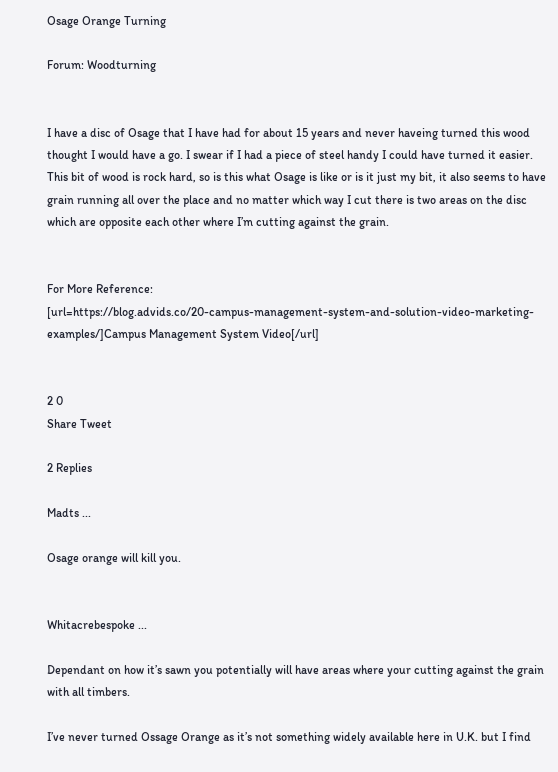Osage Orange Turning

Forum: Woodturning


I have a disc of Osage that I have had for about 15 years and never haveing turned this wood thought I would have a go. I swear if I had a piece of steel handy I could have turned it easier. This bit of wood is rock hard, so is this what Osage is like or is it just my bit, it also seems to have grain running all over the place and no matter which way I cut there is two areas on the disc which are opposite each other where I’m cutting against the grain.


For More Reference:
[url=https://blog.advids.co/20-campus-management-system-and-solution-video-marketing-examples/]Campus Management System Video[/url]


2 0
Share Tweet

2 Replies

Madts ...

Osage orange will kill you.


Whitacrebespoke ...

Dependant on how it’s sawn you potentially will have areas where your cutting against the grain with all timbers.

I’ve never turned Ossage Orange as it’s not something widely available here in U.K. but I find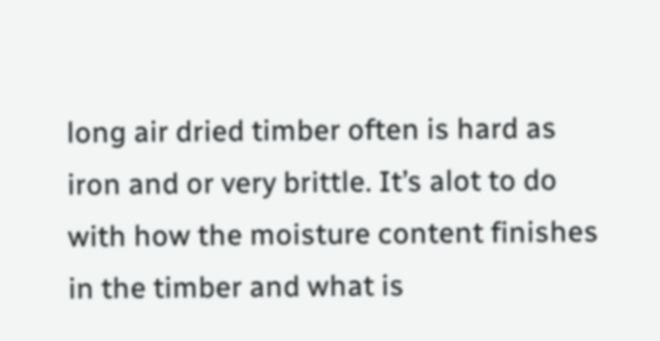long air dried timber often is hard as iron and or very brittle. It’s alot to do with how the moisture content finishes in the timber and what is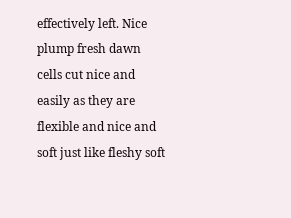effectively left. Nice plump fresh dawn cells cut nice and easily as they are flexible and nice and soft just like fleshy soft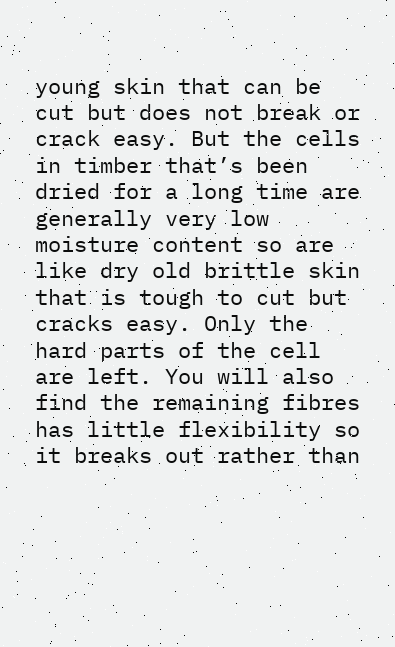young skin that can be cut but does not break or crack easy. But the cells in timber that’s been dried for a long time are generally very low moisture content so are like dry old brittle skin that is tough to cut but cracks easy. Only the hard parts of the cell are left. You will also find the remaining fibres has little flexibility so it breaks out rather than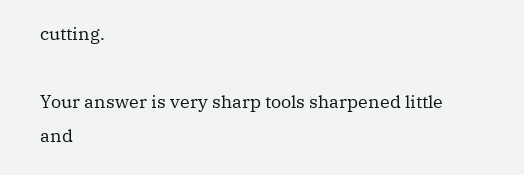cutting.

Your answer is very sharp tools sharpened little and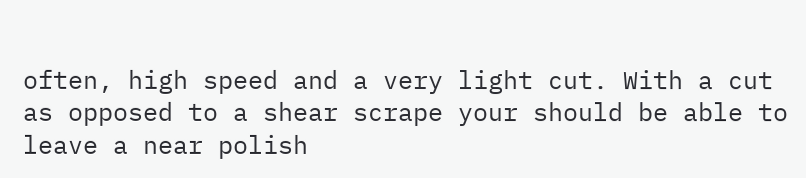often, high speed and a very light cut. With a cut as opposed to a shear scrape your should be able to leave a near polish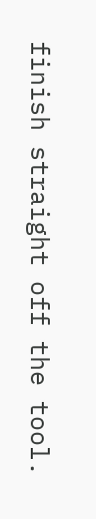finish straight off the tool.